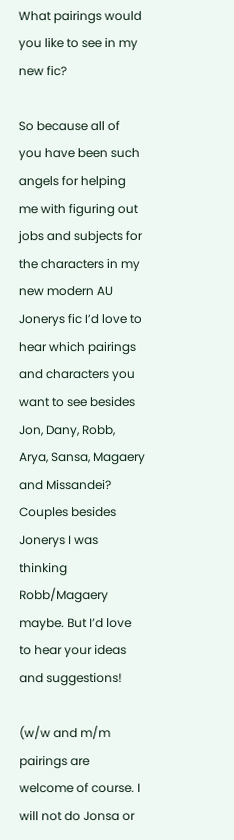What pairings would you like to see in my new fic?

So because all of you have been such angels for helping me with figuring out jobs and subjects for the characters in my new modern AU Jonerys fic I’d love to hear which pairings and characters you want to see besides Jon, Dany, Robb, Arya, Sansa, Magaery and Missandei? Couples besides Jonerys I was thinking Robb/Magaery maybe. But I’d love to hear your ideas and suggestions!

(w/w and m/m pairings are welcome of course. I will not do Jonsa or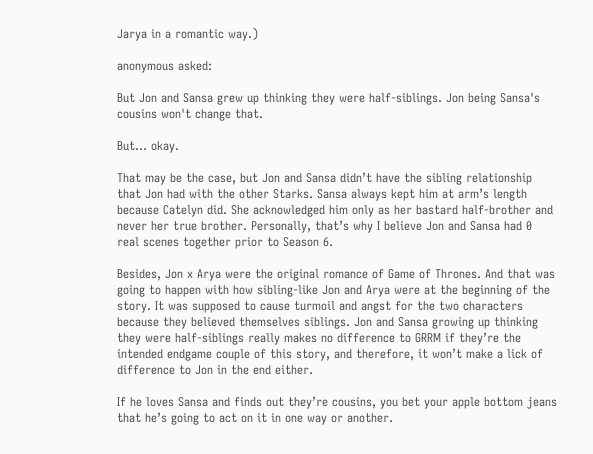Jarya in a romantic way.)

anonymous asked:

But Jon and Sansa grew up thinking they were half-siblings. Jon being Sansa's cousins won't change that.

But… okay.

That may be the case, but Jon and Sansa didn’t have the sibling relationship that Jon had with the other Starks. Sansa always kept him at arm’s length because Catelyn did. She acknowledged him only as her bastard half-brother and never her true brother. Personally, that’s why I believe Jon and Sansa had 0 real scenes together prior to Season 6.

Besides, Jon x Arya were the original romance of Game of Thrones. And that was going to happen with how sibling-like Jon and Arya were at the beginning of the story. It was supposed to cause turmoil and angst for the two characters because they believed themselves siblings. Jon and Sansa growing up thinking they were half-siblings really makes no difference to GRRM if they’re the intended endgame couple of this story, and therefore, it won’t make a lick of difference to Jon in the end either.

If he loves Sansa and finds out they’re cousins, you bet your apple bottom jeans that he’s going to act on it in one way or another.